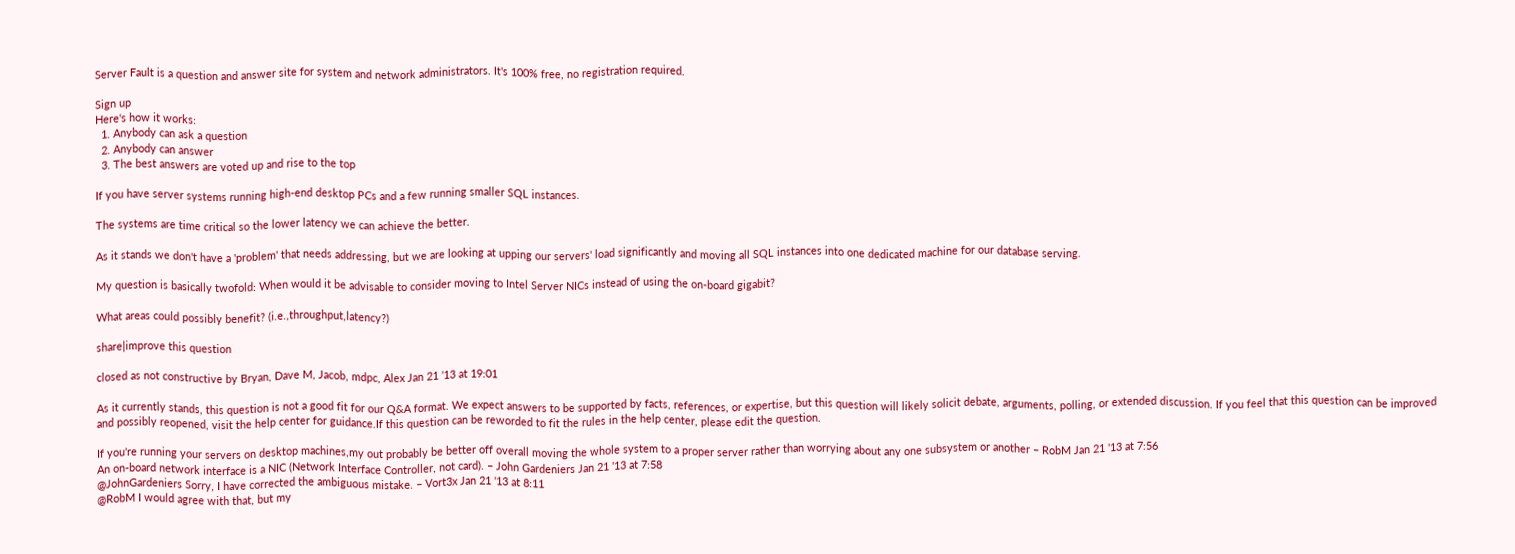Server Fault is a question and answer site for system and network administrators. It's 100% free, no registration required.

Sign up
Here's how it works:
  1. Anybody can ask a question
  2. Anybody can answer
  3. The best answers are voted up and rise to the top

If you have server systems running high-end desktop PCs and a few running smaller SQL instances.

The systems are time critical so the lower latency we can achieve the better.

As it stands we don't have a 'problem' that needs addressing, but we are looking at upping our servers' load significantly and moving all SQL instances into one dedicated machine for our database serving.

My question is basically twofold: When would it be advisable to consider moving to Intel Server NICs instead of using the on-board gigabit?

What areas could possibly benefit? (i.e.,throughput,latency?)

share|improve this question

closed as not constructive by Bryan, Dave M, Jacob, mdpc, Alex Jan 21 '13 at 19:01

As it currently stands, this question is not a good fit for our Q&A format. We expect answers to be supported by facts, references, or expertise, but this question will likely solicit debate, arguments, polling, or extended discussion. If you feel that this question can be improved and possibly reopened, visit the help center for guidance.If this question can be reworded to fit the rules in the help center, please edit the question.

If you're running your servers on desktop machines,my out probably be better off overall moving the whole system to a proper server rather than worrying about any one subsystem or another – RobM Jan 21 '13 at 7:56
An on-board network interface is a NIC (Network Interface Controller, not card). – John Gardeniers Jan 21 '13 at 7:58
@JohnGardeniers Sorry, I have corrected the ambiguous mistake. – Vort3x Jan 21 '13 at 8:11
@RobM I would agree with that, but my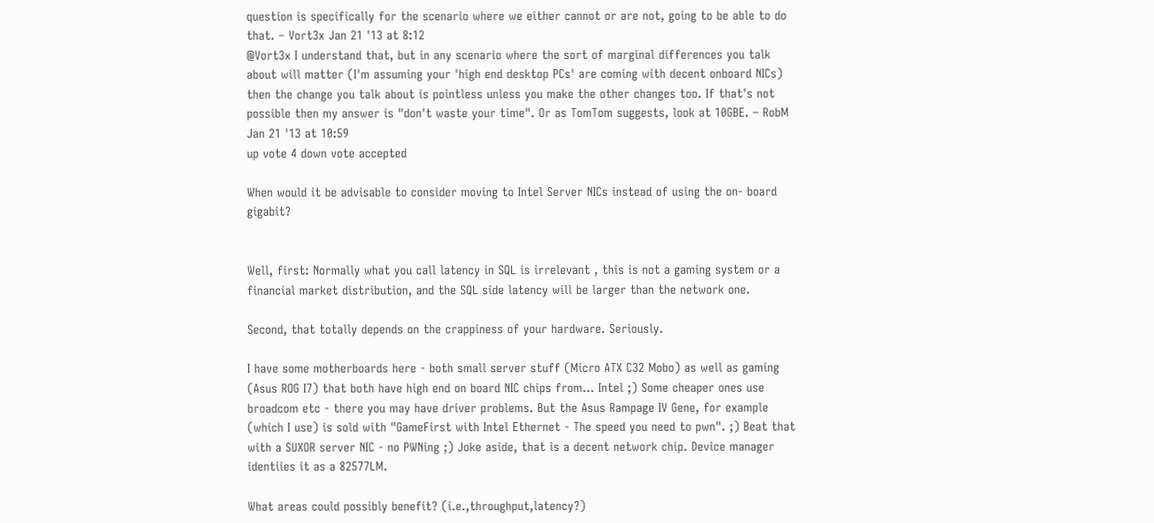question is specifically for the scenario where we either cannot or are not, going to be able to do that. – Vort3x Jan 21 '13 at 8:12
@Vort3x I understand that, but in any scenario where the sort of marginal differences you talk about will matter (I'm assuming your 'high end desktop PCs' are coming with decent onboard NICs) then the change you talk about is pointless unless you make the other changes too. If that's not possible then my answer is "don't waste your time". Or as TomTom suggests, look at 10GBE. – RobM Jan 21 '13 at 10:59
up vote 4 down vote accepted

When would it be advisable to consider moving to Intel Server NICs instead of using the on- board gigabit?


Well, first: Normally what you call latency in SQL is irrelevant , this is not a gaming system or a financial market distribution, and the SQL side latency will be larger than the network one.

Second, that totally depends on the crappiness of your hardware. Seriously.

I have some motherboards here - both small server stuff (Micro ATX C32 Mobo) as well as gaming (Asus ROG I7) that both have high end on board NIC chips from... Intel ;) Some cheaper ones use broadcom etc - there you may have driver problems. But the Asus Rampage IV Gene, for example (which I use) is sold with "GameFirst with Intel Ethernet - The speed you need to pwn". ;) Beat that with a SUXOR server NIC - no PWNing ;) Joke aside, that is a decent network chip. Device manager identiies it as a 82577LM.

What areas could possibly benefit? (i.e.,throughput,latency?)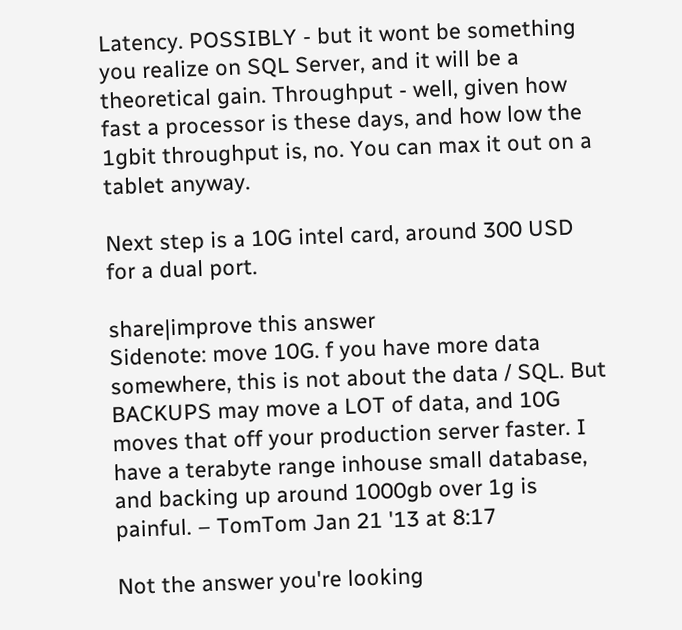Latency. POSSIBLY - but it wont be something you realize on SQL Server, and it will be a theoretical gain. Throughput - well, given how fast a processor is these days, and how low the 1gbit throughput is, no. You can max it out on a tablet anyway.

Next step is a 10G intel card, around 300 USD for a dual port.

share|improve this answer
Sidenote: move 10G. f you have more data somewhere, this is not about the data / SQL. But BACKUPS may move a LOT of data, and 10G moves that off your production server faster. I have a terabyte range inhouse small database, and backing up around 1000gb over 1g is painful. – TomTom Jan 21 '13 at 8:17

Not the answer you're looking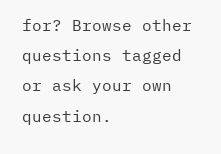for? Browse other questions tagged or ask your own question.